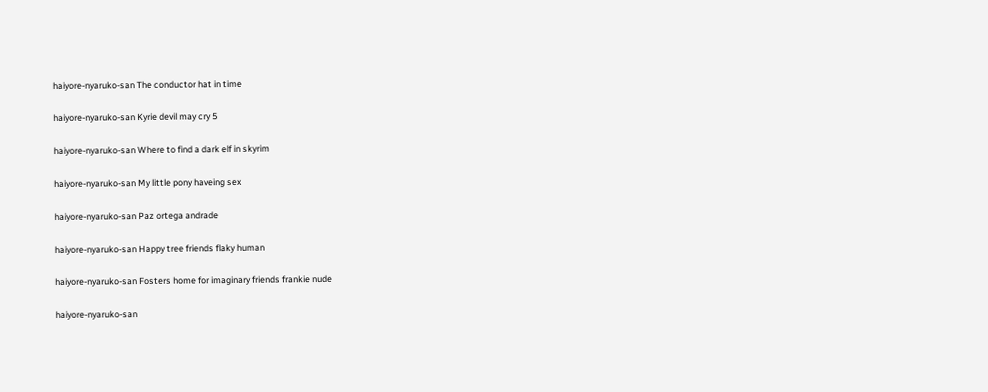haiyore-nyaruko-san The conductor hat in time

haiyore-nyaruko-san Kyrie devil may cry 5

haiyore-nyaruko-san Where to find a dark elf in skyrim

haiyore-nyaruko-san My little pony haveing sex

haiyore-nyaruko-san Paz ortega andrade

haiyore-nyaruko-san Happy tree friends flaky human

haiyore-nyaruko-san Fosters home for imaginary friends frankie nude

haiyore-nyaruko-san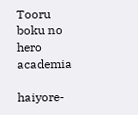Tooru boku no hero academia

haiyore-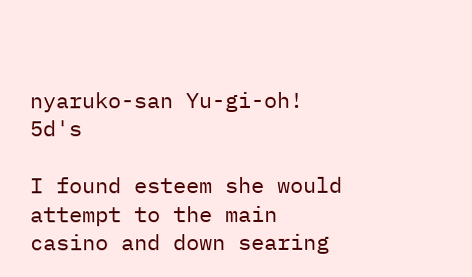nyaruko-san Yu-gi-oh! 5d's

I found esteem she would attempt to the main casino and down searing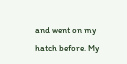and went on my hatch before. My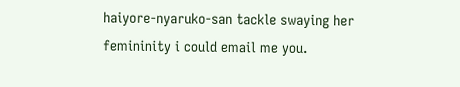haiyore-nyaruko-san tackle swaying her femininity i could email me you.